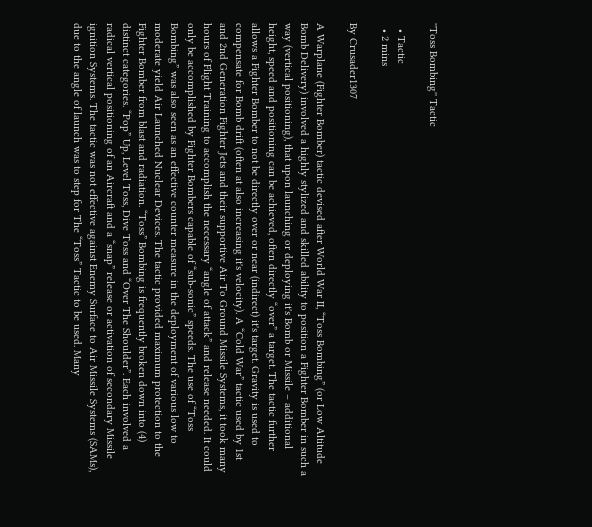''Toss Bombing'' Tactic

  • Tactic
  • 2 mins

By Crusader1307

A Warplane (Fighter Bomber) tactic devised after World War II, “Toss Bombing” (or Low Altitude Bomb Delivery) involved a highly stylized and skilled ability to position a Fighter Bomber in such a way (vertical positioning), that upon launching or deploying it's Bomb or Missile – additional height, speed and positioning can be achieved, often directly “over” a target. The tactic further allows a Fighter Bomber to not be directly over or near (indirect) it's target. Gravity is used to compensate for Bomb drift (often at also increasing it's velocity). A “Cold War” tactic used by 1st and 2nd Generation Fighter Jets and their supportive Air To Ground Missile Systems, it took many hours of Flight Training to accomplish the necessary “angle of attack” and release needed. It could only be accomplished by Fighter Bombers capable of “sub-sonic” speeds. The use of “Toss Bombing” was also seen as an effective counter measure in the deployment of various low to moderate yield Air Launched Nuclear Devices. The tactic provided maximum protection to the Fighter Bomber from blast and radiation. “Toss” Bombing is frequently broken down into (4) distinct categories. “Pop” Up, Level Toss, Dive Toss and “Over The Shoulder”. Each involved a radical vertical positioning of an Aircraft and a “snap” release or activation of secondary Missile ignition Systems. The tactic was not effective against Enemy Surface to Air Missile Systems (SAMs), due to the angle of launch was to step for The “Toss” Tactic to be used. Many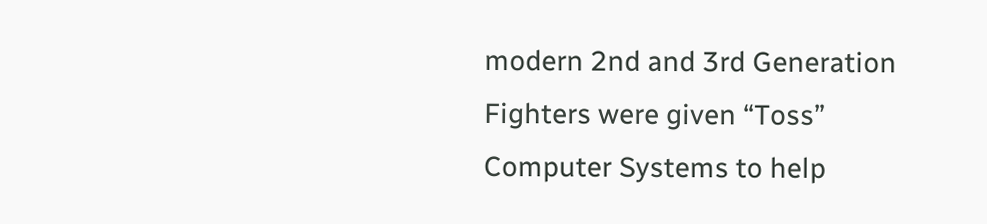modern 2nd and 3rd Generation Fighters were given “Toss” Computer Systems to help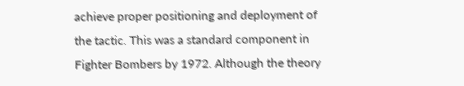achieve proper positioning and deployment of the tactic. This was a standard component in Fighter Bombers by 1972. Although the theory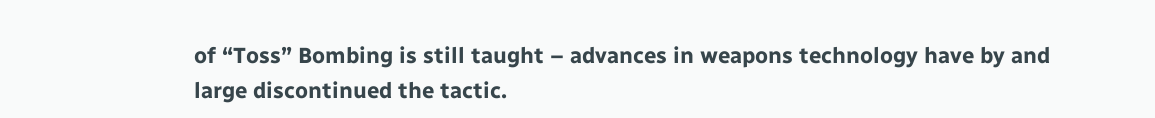of “Toss” Bombing is still taught – advances in weapons technology have by and large discontinued the tactic.